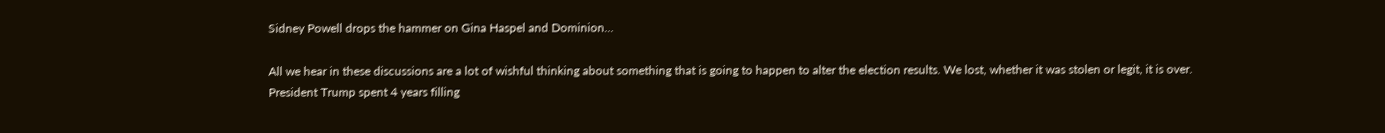Sidney Powell drops the hammer on Gina Haspel and Dominion…

All we hear in these discussions are a lot of wishful thinking about something that is going to happen to alter the election results. We lost, whether it was stolen or legit, it is over. President Trump spent 4 years filling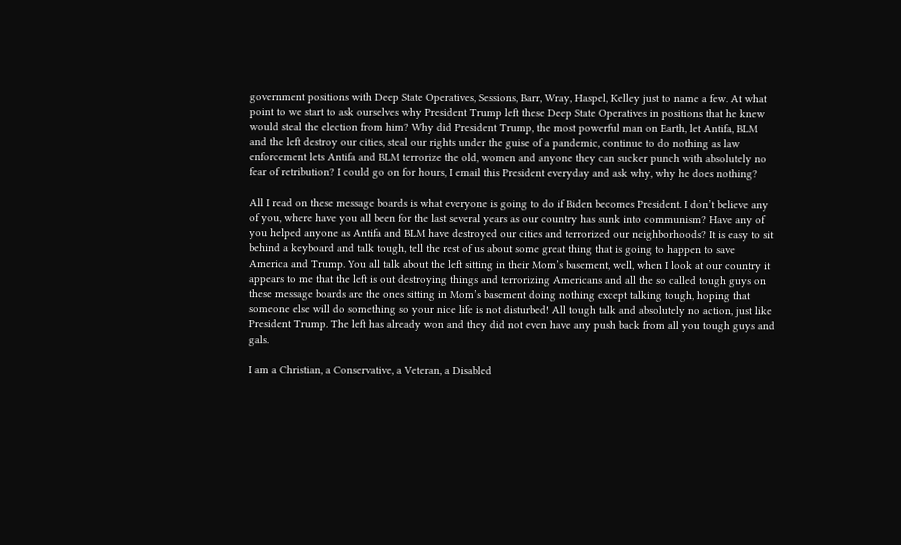government positions with Deep State Operatives, Sessions, Barr, Wray, Haspel, Kelley just to name a few. At what point to we start to ask ourselves why President Trump left these Deep State Operatives in positions that he knew would steal the election from him? Why did President Trump, the most powerful man on Earth, let Antifa, BLM and the left destroy our cities, steal our rights under the guise of a pandemic, continue to do nothing as law enforcement lets Antifa and BLM terrorize the old, women and anyone they can sucker punch with absolutely no fear of retribution? I could go on for hours, I email this President everyday and ask why, why he does nothing?

All I read on these message boards is what everyone is going to do if Biden becomes President. I don’t believe any of you, where have you all been for the last several years as our country has sunk into communism? Have any of you helped anyone as Antifa and BLM have destroyed our cities and terrorized our neighborhoods? It is easy to sit behind a keyboard and talk tough, tell the rest of us about some great thing that is going to happen to save America and Trump. You all talk about the left sitting in their Mom’s basement, well, when I look at our country it appears to me that the left is out destroying things and terrorizing Americans and all the so called tough guys on these message boards are the ones sitting in Mom’s basement doing nothing except talking tough, hoping that someone else will do something so your nice life is not disturbed! All tough talk and absolutely no action, just like President Trump. The left has already won and they did not even have any push back from all you tough guys and gals.

I am a Christian, a Conservative, a Veteran, a Disabled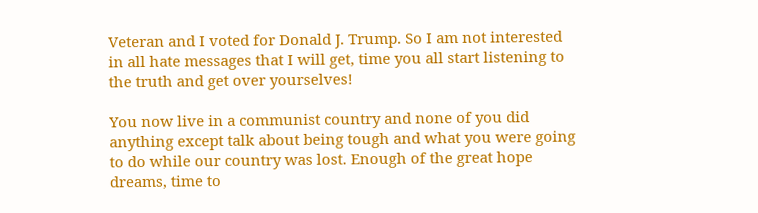Veteran and I voted for Donald J. Trump. So I am not interested in all hate messages that I will get, time you all start listening to the truth and get over yourselves!

You now live in a communist country and none of you did anything except talk about being tough and what you were going to do while our country was lost. Enough of the great hope dreams, time to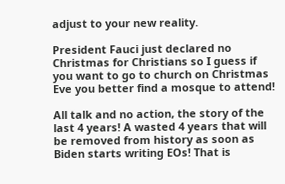adjust to your new reality.

President Fauci just declared no Christmas for Christians so I guess if you want to go to church on Christmas Eve you better find a mosque to attend!

All talk and no action, the story of the last 4 years! A wasted 4 years that will be removed from history as soon as Biden starts writing EOs! That is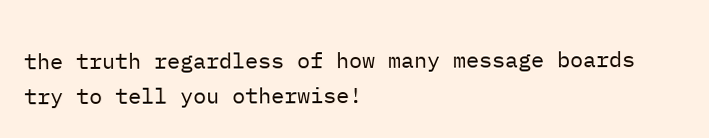the truth regardless of how many message boards try to tell you otherwise!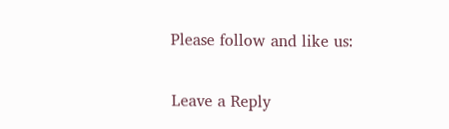Please follow and like us:

Leave a Reply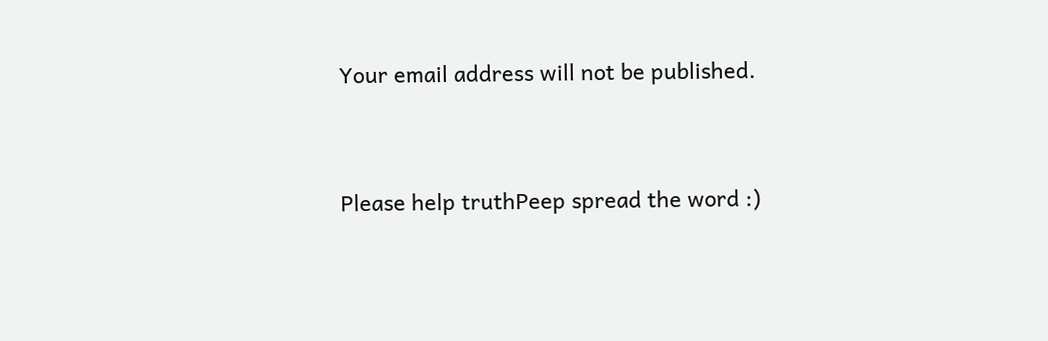Your email address will not be published.


Please help truthPeep spread the word :)